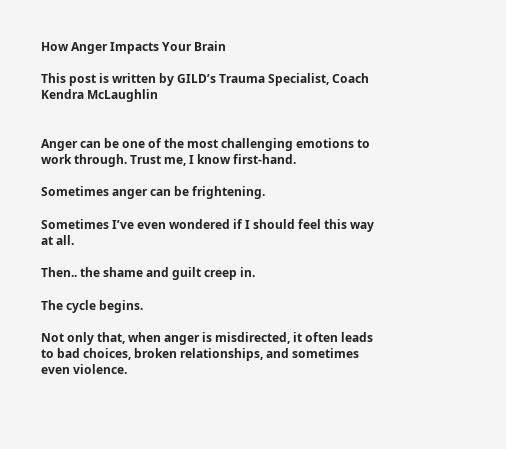How Anger Impacts Your Brain

This post is written by GILD’s Trauma Specialist, Coach Kendra McLaughlin


Anger can be one of the most challenging emotions to work through. Trust me, I know first-hand.

Sometimes anger can be frightening.

Sometimes I’ve even wondered if I should feel this way at all.

Then.. the shame and guilt creep in.

The cycle begins.

Not only that, when anger is misdirected, it often leads to bad choices, broken relationships, and sometimes even violence.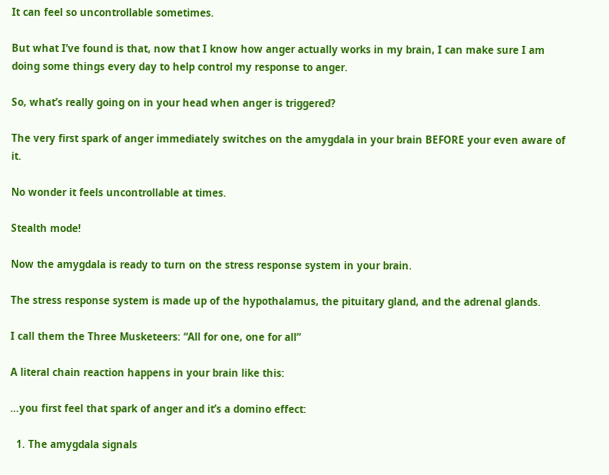It can feel so uncontrollable sometimes.

But what I’ve found is that, now that I know how anger actually works in my brain, I can make sure I am doing some things every day to help control my response to anger.

So, what’s really going on in your head when anger is triggered?

The very first spark of anger immediately switches on the amygdala in your brain BEFORE your even aware of it.

No wonder it feels uncontrollable at times.

Stealth mode!

Now the amygdala is ready to turn on the stress response system in your brain.

The stress response system is made up of the hypothalamus, the pituitary gland, and the adrenal glands.

I call them the Three Musketeers: “All for one, one for all”

A literal chain reaction happens in your brain like this:

…you first feel that spark of anger and it’s a domino effect:

  1. The amygdala signals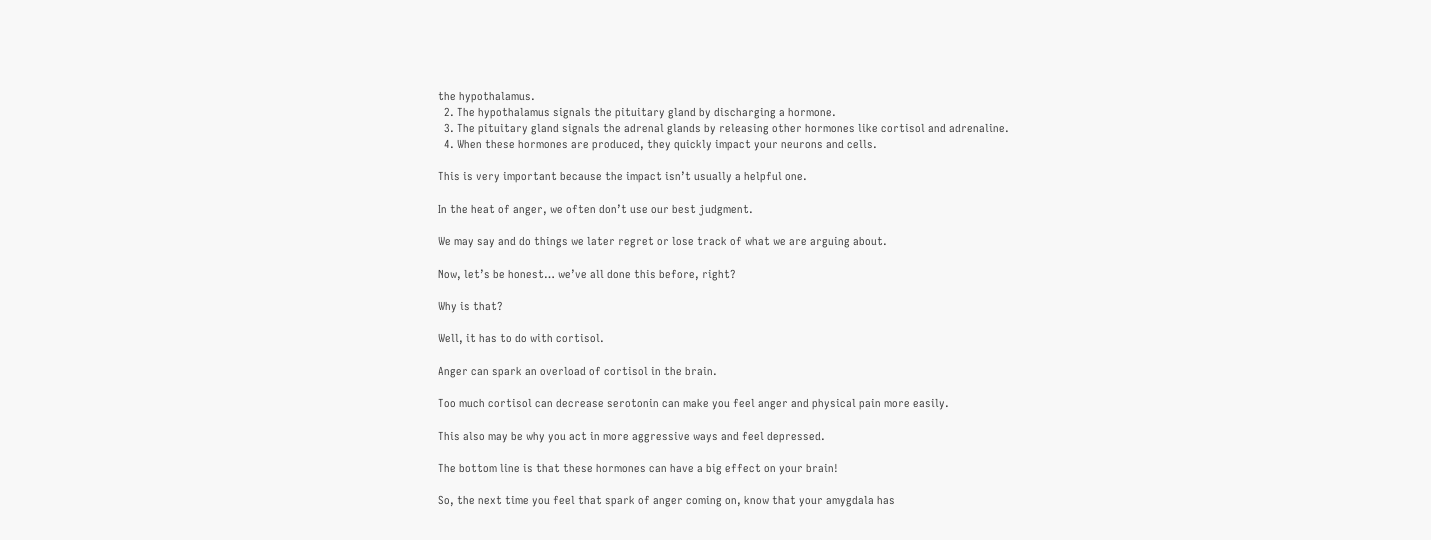the hypothalamus.
  2. The hypothalamus signals the pituitary gland by discharging a hormone.
  3. The pituitary gland signals the adrenal glands by releasing other hormones like cortisol and adrenaline.
  4. When these hormones are produced, they quickly impact your neurons and cells.

This is very important because the impact isn’t usually a helpful one.

In the heat of anger, we often don’t use our best judgment.

We may say and do things we later regret or lose track of what we are arguing about.

Now, let’s be honest… we’ve all done this before, right?

Why is that?

Well, it has to do with cortisol.

Anger can spark an overload of cortisol in the brain.

Too much cortisol can decrease serotonin can make you feel anger and physical pain more easily.

This also may be why you act in more aggressive ways and feel depressed.

The bottom line is that these hormones can have a big effect on your brain!

So, the next time you feel that spark of anger coming on, know that your amygdala has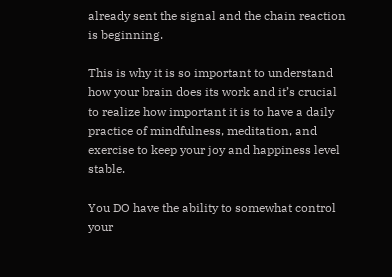already sent the signal and the chain reaction is beginning.

This is why it is so important to understand how your brain does its work and it’s crucial to realize how important it is to have a daily practice of mindfulness, meditation, and exercise to keep your joy and happiness level stable.

You DO have the ability to somewhat control your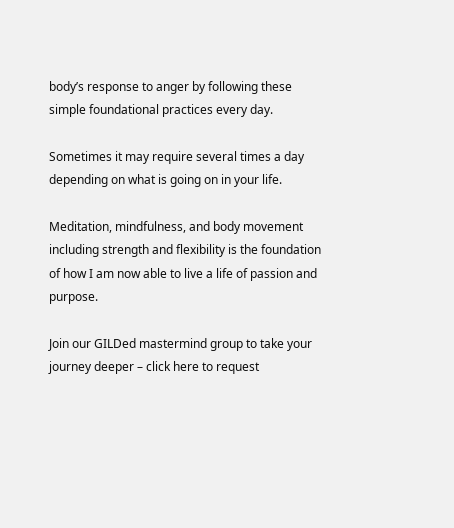body’s response to anger by following these simple foundational practices every day.

Sometimes it may require several times a day depending on what is going on in your life.

Meditation, mindfulness, and body movement including strength and flexibility is the foundation of how I am now able to live a life of passion and purpose.

Join our GILDed mastermind group to take your journey deeper – click here to request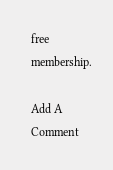free membership.

Add A Comment